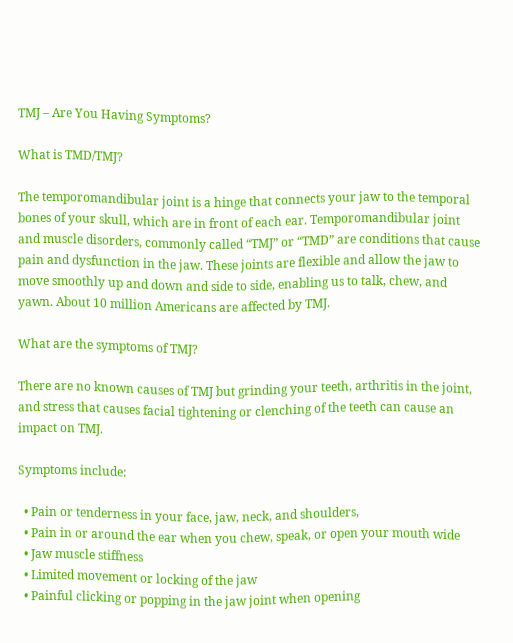TMJ – Are You Having Symptoms?

What is TMD/TMJ?

The temporomandibular joint is a hinge that connects your jaw to the temporal bones of your skull, which are in front of each ear. Temporomandibular joint and muscle disorders, commonly called “TMJ” or “TMD” are conditions that cause pain and dysfunction in the jaw. These joints are flexible and allow the jaw to move smoothly up and down and side to side, enabling us to talk, chew, and yawn. About 10 million Americans are affected by TMJ.

What are the symptoms of TMJ?

There are no known causes of TMJ but grinding your teeth, arthritis in the joint, and stress that causes facial tightening or clenching of the teeth can cause an impact on TMJ.

Symptoms include:

  • Pain or tenderness in your face, jaw, neck, and shoulders,
  • Pain in or around the ear when you chew, speak, or open your mouth wide
  • Jaw muscle stiffness
  • Limited movement or locking of the jaw
  • Painful clicking or popping in the jaw joint when opening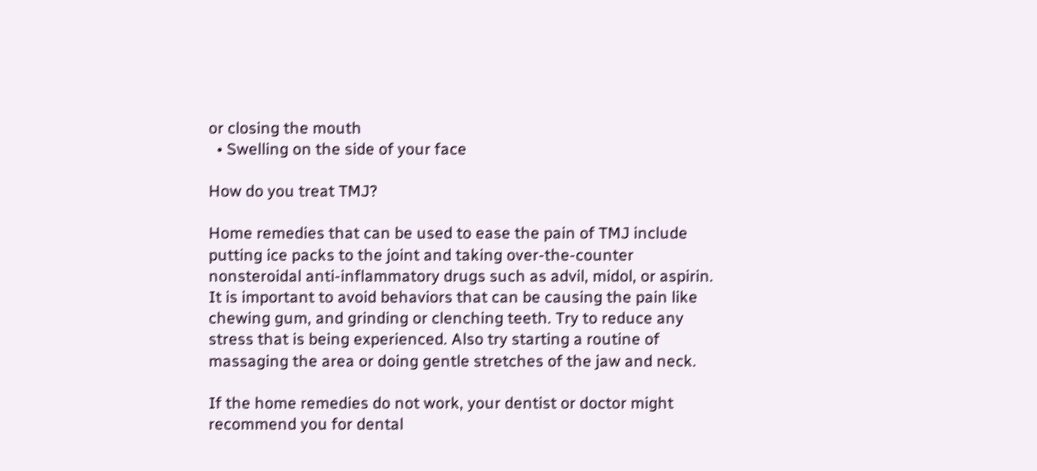or closing the mouth
  • Swelling on the side of your face

How do you treat TMJ?

Home remedies that can be used to ease the pain of TMJ include putting ice packs to the joint and taking over-the-counter nonsteroidal anti-inflammatory drugs such as advil, midol, or aspirin. It is important to avoid behaviors that can be causing the pain like chewing gum, and grinding or clenching teeth. Try to reduce any stress that is being experienced. Also try starting a routine of massaging the area or doing gentle stretches of the jaw and neck.

If the home remedies do not work, your dentist or doctor might recommend you for dental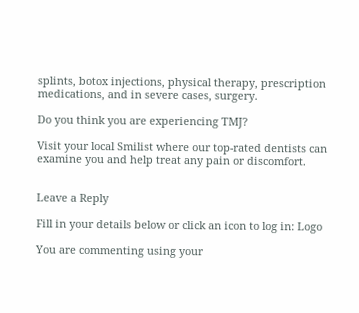splints, botox injections, physical therapy, prescription medications, and in severe cases, surgery.

Do you think you are experiencing TMJ?

Visit your local Smilist where our top-rated dentists can examine you and help treat any pain or discomfort.


Leave a Reply

Fill in your details below or click an icon to log in: Logo

You are commenting using your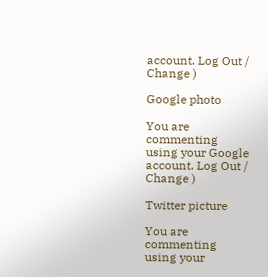account. Log Out /  Change )

Google photo

You are commenting using your Google account. Log Out /  Change )

Twitter picture

You are commenting using your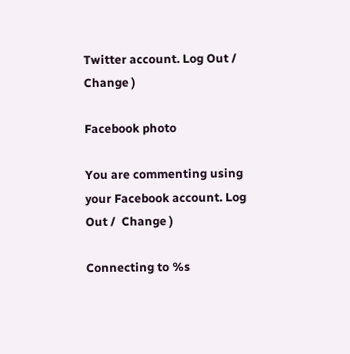Twitter account. Log Out /  Change )

Facebook photo

You are commenting using your Facebook account. Log Out /  Change )

Connecting to %s